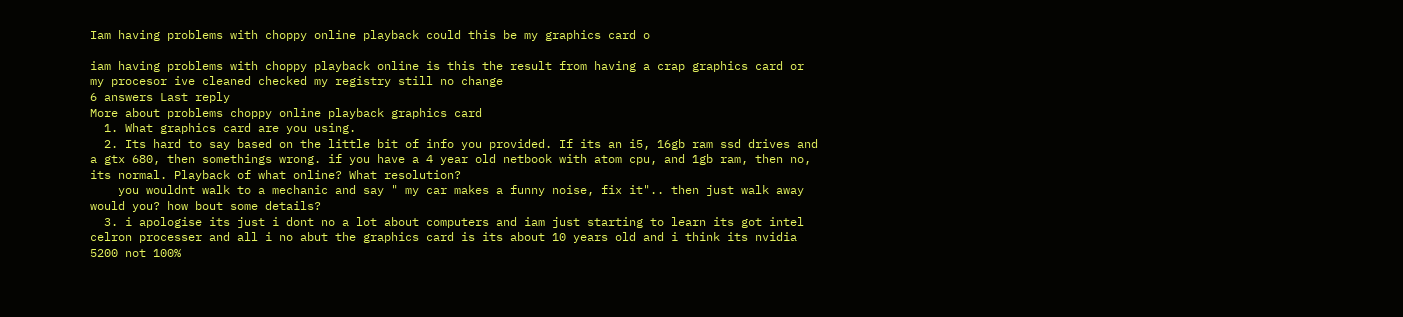Iam having problems with choppy online playback could this be my graphics card o

iam having problems with choppy playback online is this the result from having a crap graphics card or my procesor ive cleaned checked my registry still no change
6 answers Last reply
More about problems choppy online playback graphics card
  1. What graphics card are you using.
  2. Its hard to say based on the little bit of info you provided. If its an i5, 16gb ram ssd drives and a gtx 680, then somethings wrong. if you have a 4 year old netbook with atom cpu, and 1gb ram, then no, its normal. Playback of what online? What resolution?
    you wouldnt walk to a mechanic and say " my car makes a funny noise, fix it".. then just walk away would you? how bout some details?
  3. i apologise its just i dont no a lot about computers and iam just starting to learn its got intel celron processer and all i no abut the graphics card is its about 10 years old and i think its nvidia 5200 not 100%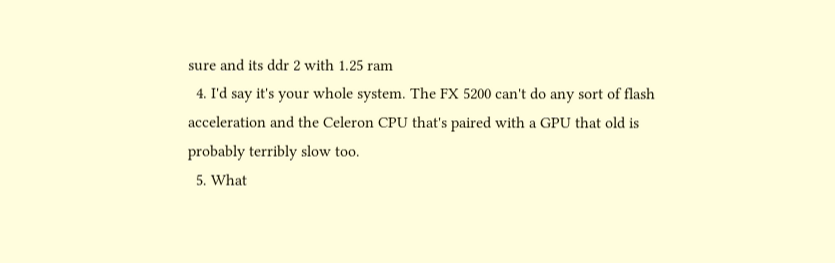sure and its ddr 2 with 1.25 ram
  4. I'd say it's your whole system. The FX 5200 can't do any sort of flash acceleration and the Celeron CPU that's paired with a GPU that old is probably terribly slow too.
  5. What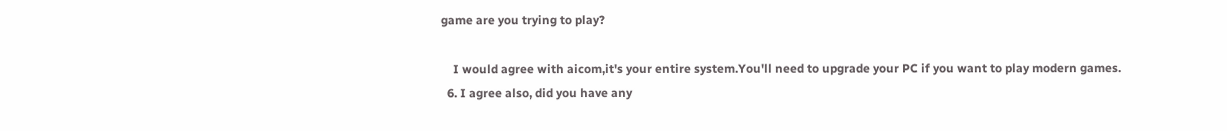game are you trying to play?

    I would agree with aicom,it's your entire system.You'll need to upgrade your PC if you want to play modern games.
  6. I agree also, did you have any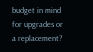budget in mind for upgrades or a replacement?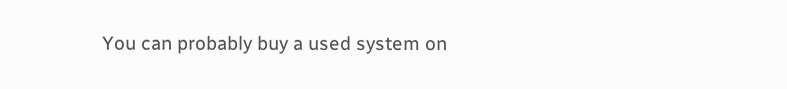You can probably buy a used system on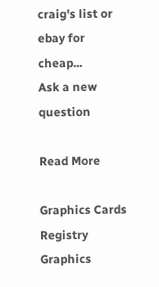craig's list or ebay for cheap...
Ask a new question

Read More

Graphics Cards Registry Graphics